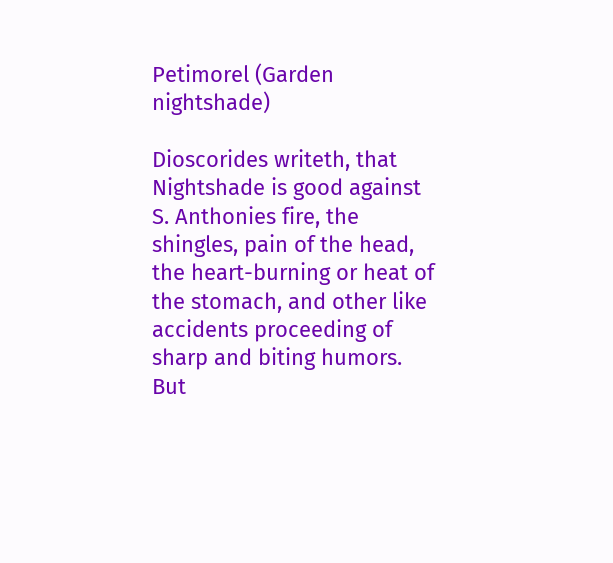Petimorel (Garden nightshade)

Dioscorides writeth, that Nightshade is good against S. Anthonies fire, the shingles, pain of the head, the heart-burning or heat of the stomach, and other like accidents proceeding of sharp and biting humors.  But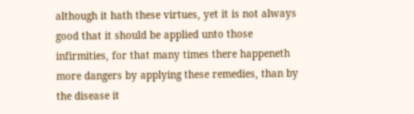although it hath these virtues, yet it is not always good that it should be applied unto those infirmities, for that many times there happeneth more dangers by applying these remedies, than by the disease it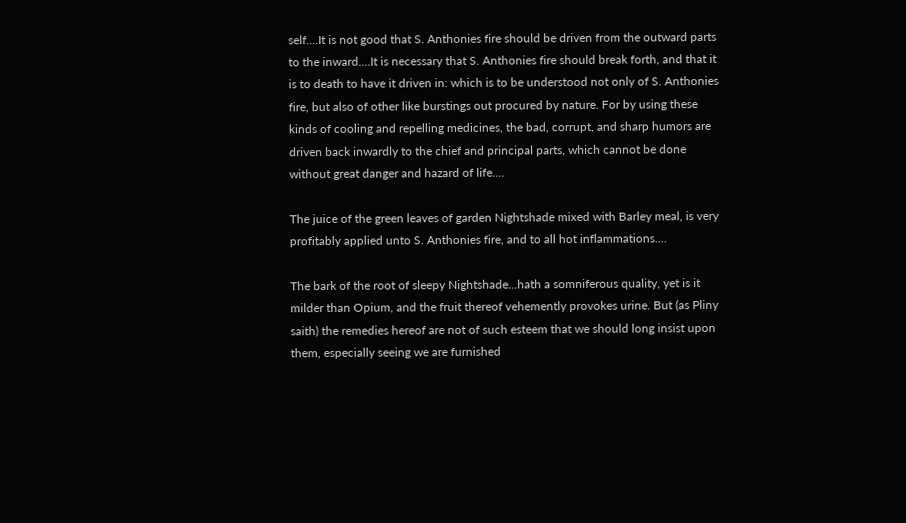self....It is not good that S. Anthonies fire should be driven from the outward parts to the inward....It is necessary that S. Anthonies fire should break forth, and that it is to death to have it driven in: which is to be understood not only of S. Anthonies fire, but also of other like burstings out procured by nature. For by using these kinds of cooling and repelling medicines, the bad, corrupt, and sharp humors are driven back inwardly to the chief and principal parts, which cannot be done without great danger and hazard of life....

The juice of the green leaves of garden Nightshade mixed with Barley meal, is very profitably applied unto S. Anthonies fire, and to all hot inflammations....

The bark of the root of sleepy Nightshade...hath a somniferous quality, yet is it milder than Opium, and the fruit thereof vehemently provokes urine. But (as Pliny saith) the remedies hereof are not of such esteem that we should long insist upon them, especially seeing we are furnished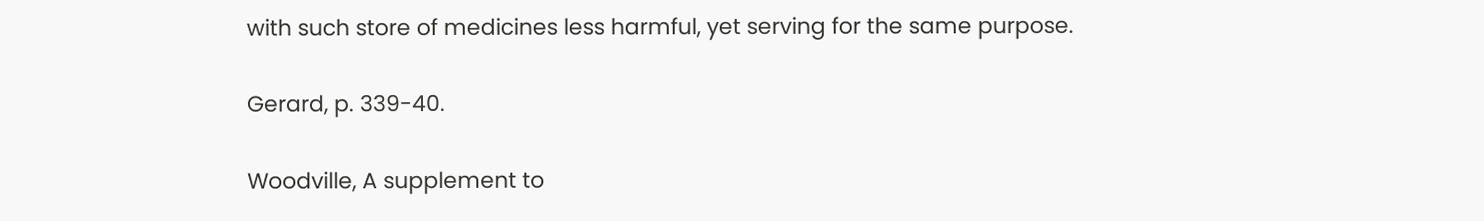with such store of medicines less harmful, yet serving for the same purpose.

Gerard, p. 339-40.

Woodville, A supplement to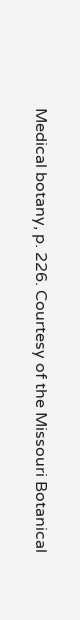Medical botany, p. 226. Courtesy of the Missouri Botanical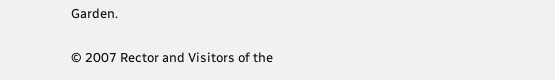Garden.

© 2007 Rector and Visitors of the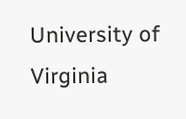University of Virginia